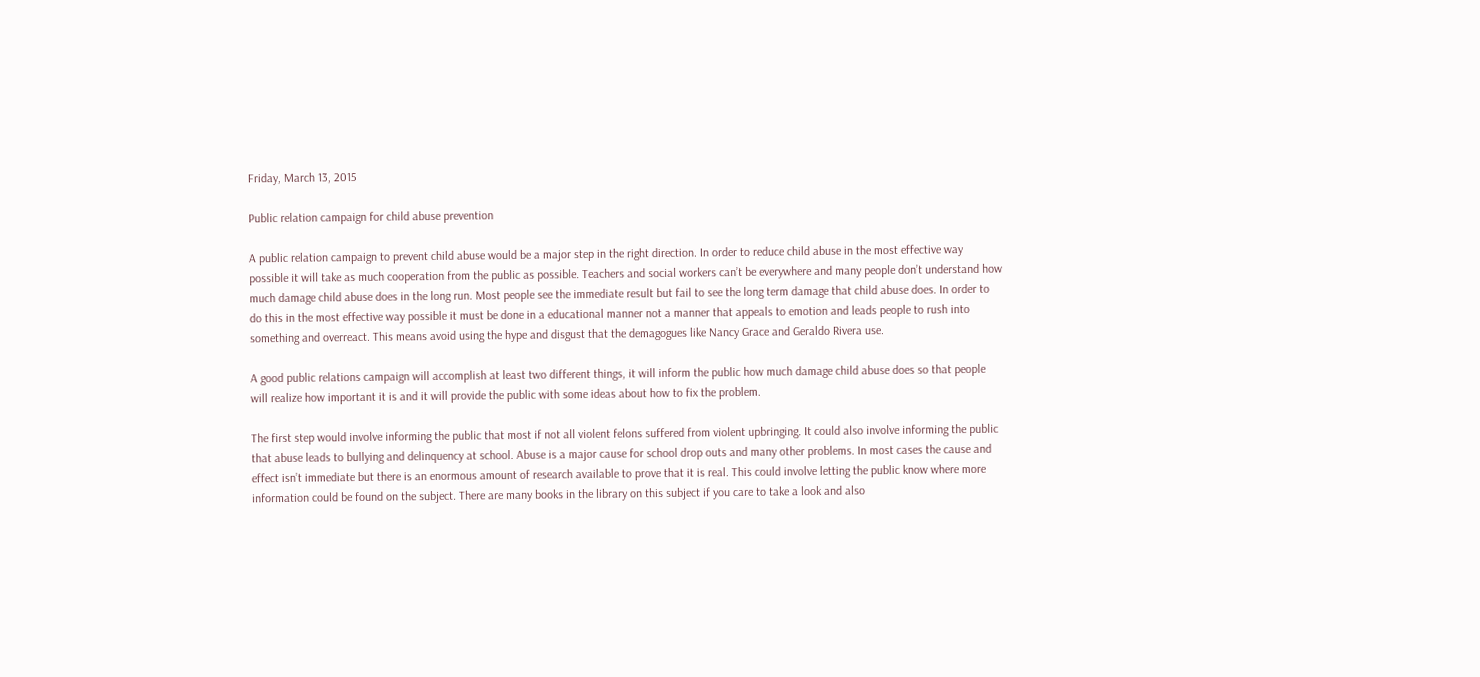Friday, March 13, 2015

Public relation campaign for child abuse prevention

A public relation campaign to prevent child abuse would be a major step in the right direction. In order to reduce child abuse in the most effective way possible it will take as much cooperation from the public as possible. Teachers and social workers can’t be everywhere and many people don’t understand how much damage child abuse does in the long run. Most people see the immediate result but fail to see the long term damage that child abuse does. In order to do this in the most effective way possible it must be done in a educational manner not a manner that appeals to emotion and leads people to rush into something and overreact. This means avoid using the hype and disgust that the demagogues like Nancy Grace and Geraldo Rivera use.

A good public relations campaign will accomplish at least two different things, it will inform the public how much damage child abuse does so that people will realize how important it is and it will provide the public with some ideas about how to fix the problem.

The first step would involve informing the public that most if not all violent felons suffered from violent upbringing. It could also involve informing the public that abuse leads to bullying and delinquency at school. Abuse is a major cause for school drop outs and many other problems. In most cases the cause and effect isn’t immediate but there is an enormous amount of research available to prove that it is real. This could involve letting the public know where more information could be found on the subject. There are many books in the library on this subject if you care to take a look and also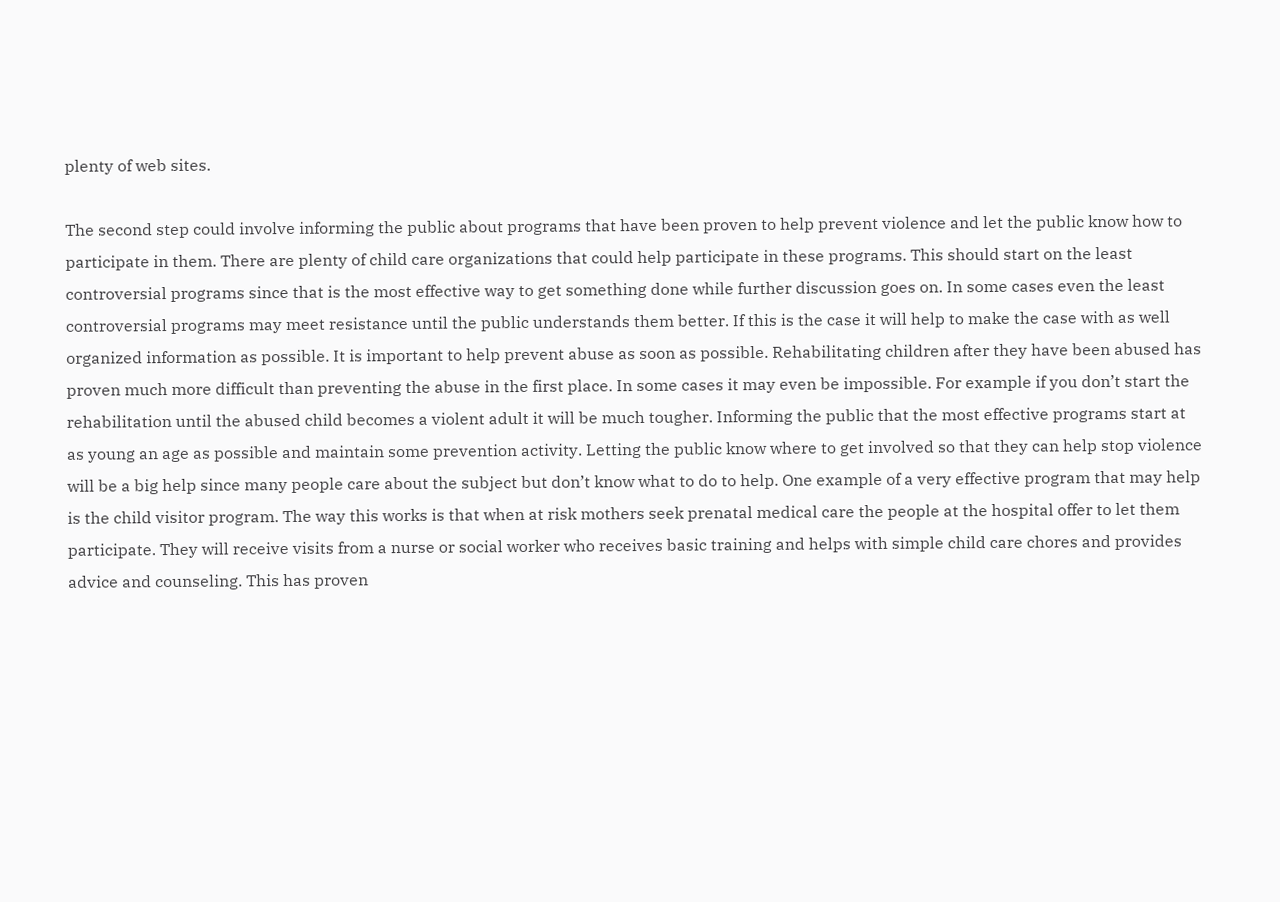plenty of web sites.

The second step could involve informing the public about programs that have been proven to help prevent violence and let the public know how to participate in them. There are plenty of child care organizations that could help participate in these programs. This should start on the least controversial programs since that is the most effective way to get something done while further discussion goes on. In some cases even the least controversial programs may meet resistance until the public understands them better. If this is the case it will help to make the case with as well organized information as possible. It is important to help prevent abuse as soon as possible. Rehabilitating children after they have been abused has proven much more difficult than preventing the abuse in the first place. In some cases it may even be impossible. For example if you don’t start the rehabilitation until the abused child becomes a violent adult it will be much tougher. Informing the public that the most effective programs start at as young an age as possible and maintain some prevention activity. Letting the public know where to get involved so that they can help stop violence will be a big help since many people care about the subject but don’t know what to do to help. One example of a very effective program that may help is the child visitor program. The way this works is that when at risk mothers seek prenatal medical care the people at the hospital offer to let them participate. They will receive visits from a nurse or social worker who receives basic training and helps with simple child care chores and provides advice and counseling. This has proven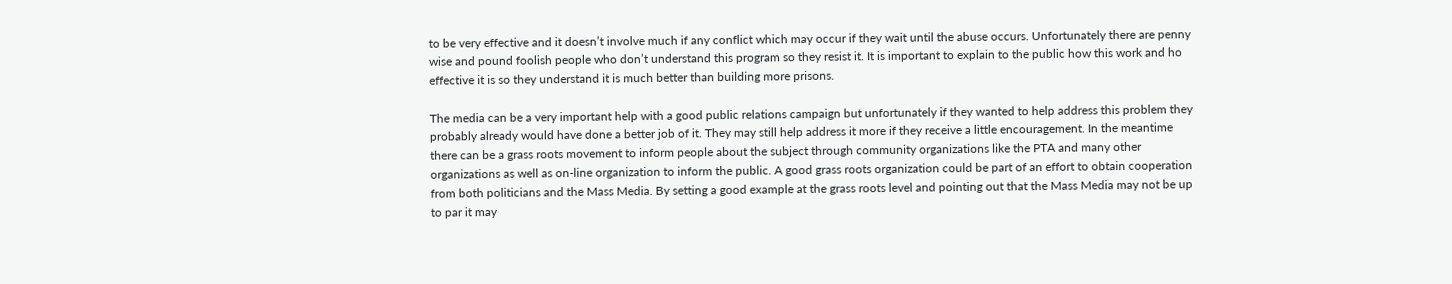to be very effective and it doesn’t involve much if any conflict which may occur if they wait until the abuse occurs. Unfortunately there are penny wise and pound foolish people who don’t understand this program so they resist it. It is important to explain to the public how this work and ho effective it is so they understand it is much better than building more prisons.

The media can be a very important help with a good public relations campaign but unfortunately if they wanted to help address this problem they probably already would have done a better job of it. They may still help address it more if they receive a little encouragement. In the meantime there can be a grass roots movement to inform people about the subject through community organizations like the PTA and many other organizations as well as on-line organization to inform the public. A good grass roots organization could be part of an effort to obtain cooperation from both politicians and the Mass Media. By setting a good example at the grass roots level and pointing out that the Mass Media may not be up to par it may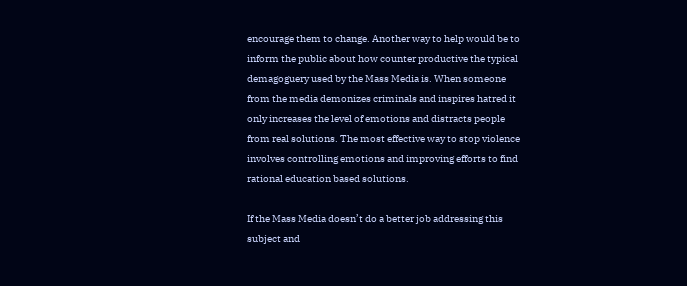encourage them to change. Another way to help would be to inform the public about how counter productive the typical demagoguery used by the Mass Media is. When someone from the media demonizes criminals and inspires hatred it only increases the level of emotions and distracts people from real solutions. The most effective way to stop violence involves controlling emotions and improving efforts to find rational education based solutions.

If the Mass Media doesn’t do a better job addressing this subject and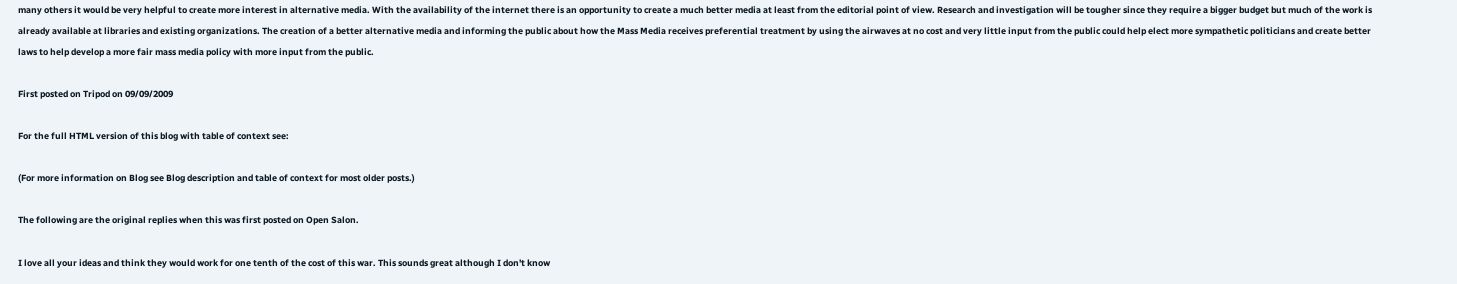many others it would be very helpful to create more interest in alternative media. With the availability of the internet there is an opportunity to create a much better media at least from the editorial point of view. Research and investigation will be tougher since they require a bigger budget but much of the work is already available at libraries and existing organizations. The creation of a better alternative media and informing the public about how the Mass Media receives preferential treatment by using the airwaves at no cost and very little input from the public could help elect more sympathetic politicians and create better laws to help develop a more fair mass media policy with more input from the public.

First posted on Tripod on 09/09/2009

For the full HTML version of this blog with table of context see:

(For more information on Blog see Blog description and table of context for most older posts.)

The following are the original replies when this was first posted on Open Salon.

I love all your ideas and think they would work for one tenth of the cost of this war. This sounds great although I don't know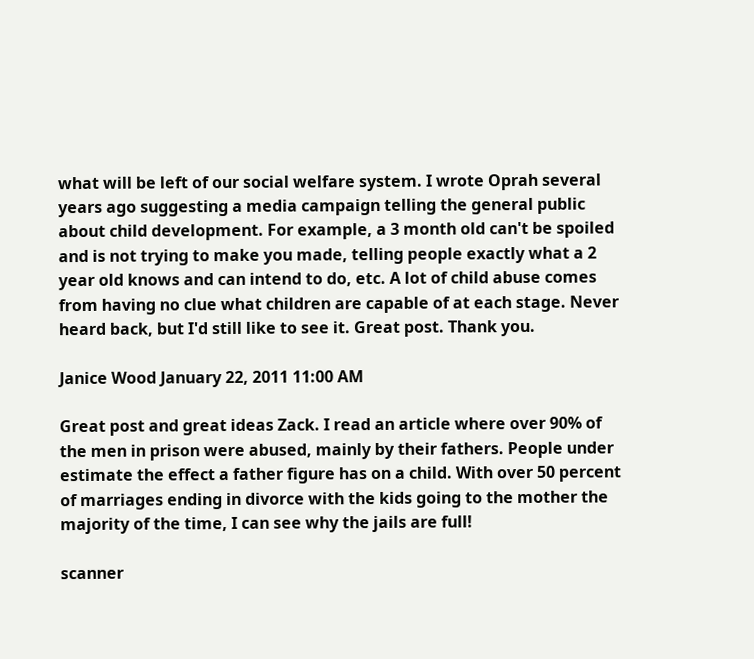what will be left of our social welfare system. I wrote Oprah several years ago suggesting a media campaign telling the general public about child development. For example, a 3 month old can't be spoiled and is not trying to make you made, telling people exactly what a 2 year old knows and can intend to do, etc. A lot of child abuse comes from having no clue what children are capable of at each stage. Never heard back, but I'd still like to see it. Great post. Thank you.

Janice Wood January 22, 2011 11:00 AM

Great post and great ideas Zack. I read an article where over 90% of the men in prison were abused, mainly by their fathers. People under estimate the effect a father figure has on a child. With over 50 percent of marriages ending in divorce with the kids going to the mother the majority of the time, I can see why the jails are full!

scanner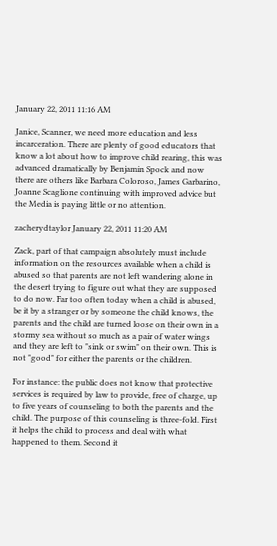January 22, 2011 11:16 AM

Janice, Scanner, we need more education and less incarceration. There are plenty of good educators that know a lot about how to improve child rearing, this was advanced dramatically by Benjamin Spock and now there are others like Barbara Coloroso, James Garbarino, Joanne Scaglione continuing with improved advice but the Media is paying little or no attention.

zacherydtaylor January 22, 2011 11:20 AM

Zack, part of that campaign absolutely must include information on the resources available when a child is abused so that parents are not left wandering alone in the desert trying to figure out what they are supposed to do now. Far too often today when a child is abused, be it by a stranger or by someone the child knows, the parents and the child are turned loose on their own in a stormy sea without so much as a pair of water wings and they are left to "sink or swim" on their own. This is not "good" for either the parents or the children.

For instance: the public does not know that protective services is required by law to provide, free of charge, up to five years of counseling to both the parents and the child. The purpose of this counseling is three-fold. First it helps the child to process and deal with what happened to them. Second it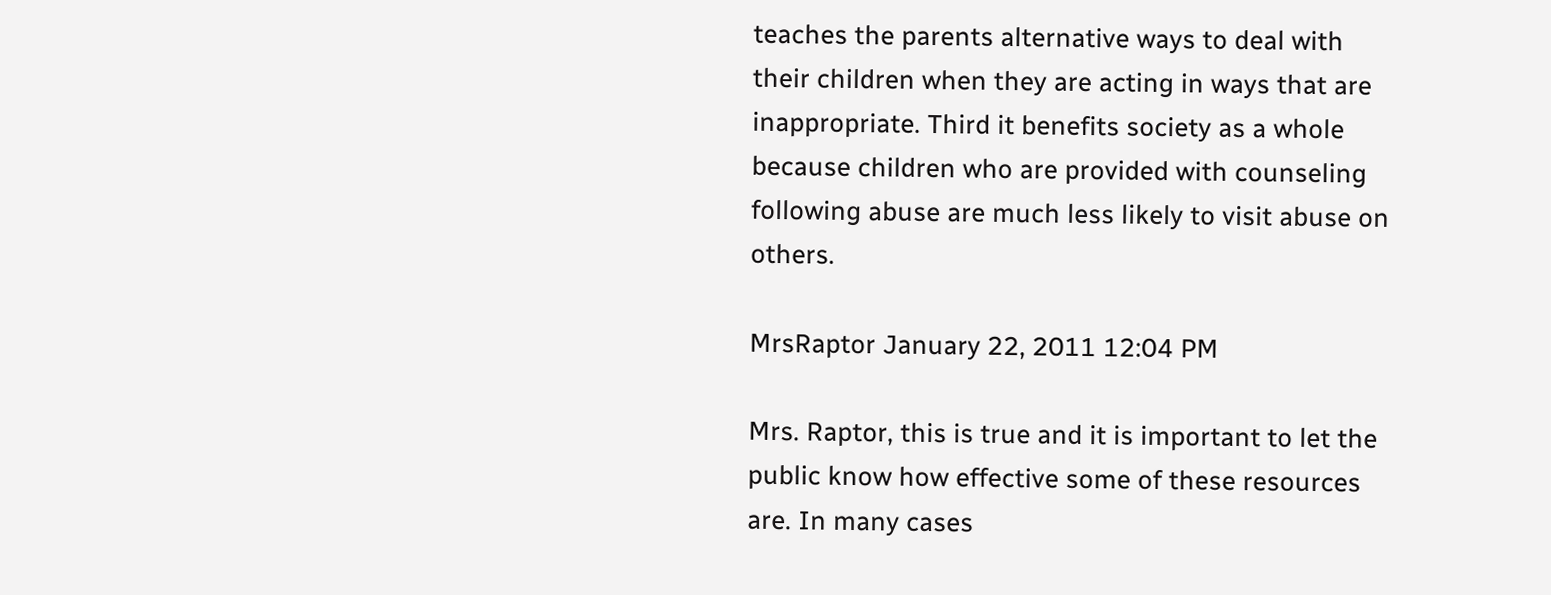teaches the parents alternative ways to deal with their children when they are acting in ways that are inappropriate. Third it benefits society as a whole because children who are provided with counseling following abuse are much less likely to visit abuse on others.

MrsRaptor January 22, 2011 12:04 PM

Mrs. Raptor, this is true and it is important to let the public know how effective some of these resources are. In many cases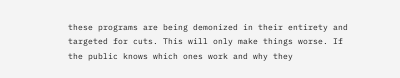these programs are being demonized in their entirety and targeted for cuts. This will only make things worse. If the public knows which ones work and why they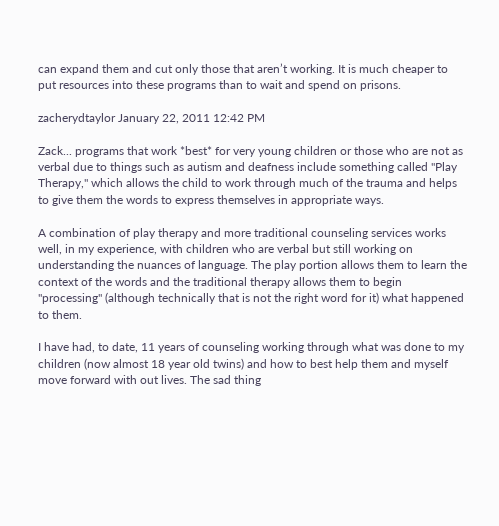can expand them and cut only those that aren’t working. It is much cheaper to put resources into these programs than to wait and spend on prisons.

zacherydtaylor January 22, 2011 12:42 PM

Zack... programs that work *best* for very young children or those who are not as verbal due to things such as autism and deafness include something called "Play Therapy," which allows the child to work through much of the trauma and helps to give them the words to express themselves in appropriate ways.

A combination of play therapy and more traditional counseling services works well, in my experience, with children who are verbal but still working on understanding the nuances of language. The play portion allows them to learn the context of the words and the traditional therapy allows them to begin "processing" (although technically that is not the right word for it) what happened to them.

I have had, to date, 11 years of counseling working through what was done to my children (now almost 18 year old twins) and how to best help them and myself move forward with out lives. The sad thing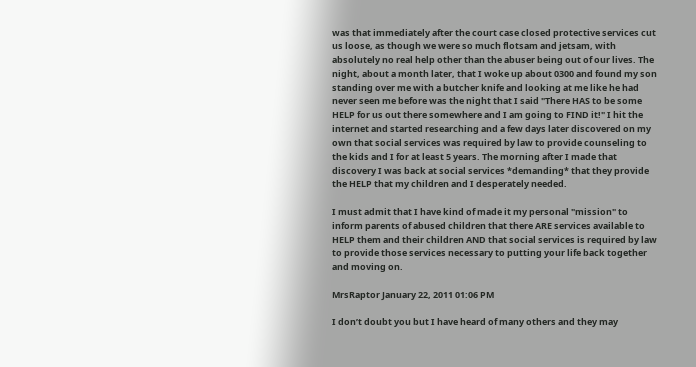was that immediately after the court case closed protective services cut us loose, as though we were so much flotsam and jetsam, with absolutely no real help other than the abuser being out of our lives. The night, about a month later, that I woke up about 0300 and found my son standing over me with a butcher knife and looking at me like he had never seen me before was the night that I said "There HAS to be some HELP for us out there somewhere and I am going to FIND it!" I hit the internet and started researching and a few days later discovered on my own that social services was required by law to provide counseling to the kids and I for at least 5 years. The morning after I made that discovery I was back at social services *demanding* that they provide the HELP that my children and I desperately needed.

I must admit that I have kind of made it my personal "mission" to inform parents of abused children that there ARE services available to HELP them and their children AND that social services is required by law to provide those services necessary to putting your life back together and moving on.

MrsRaptor January 22, 2011 01:06 PM

I don’t doubt you but I have heard of many others and they may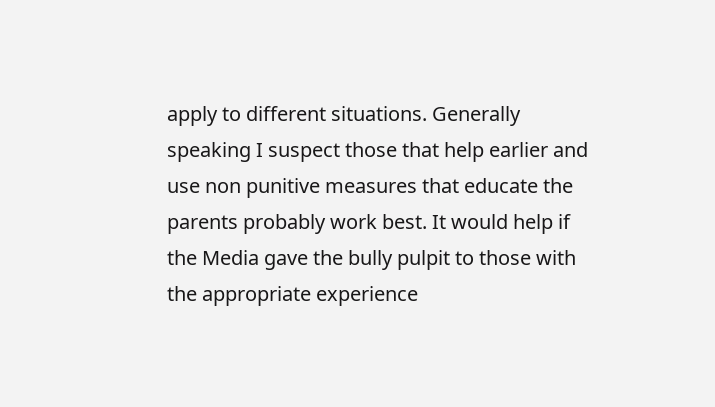apply to different situations. Generally speaking I suspect those that help earlier and use non punitive measures that educate the parents probably work best. It would help if the Media gave the bully pulpit to those with the appropriate experience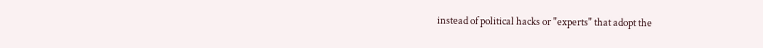instead of political hacks or "experts" that adopt the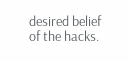desired belief of the hacks.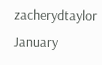zacherydtaylor January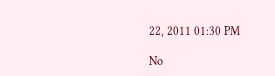22, 2011 01:30 PM

No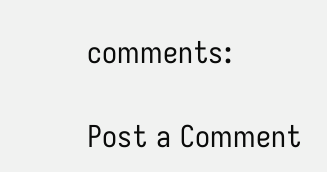comments:

Post a Comment